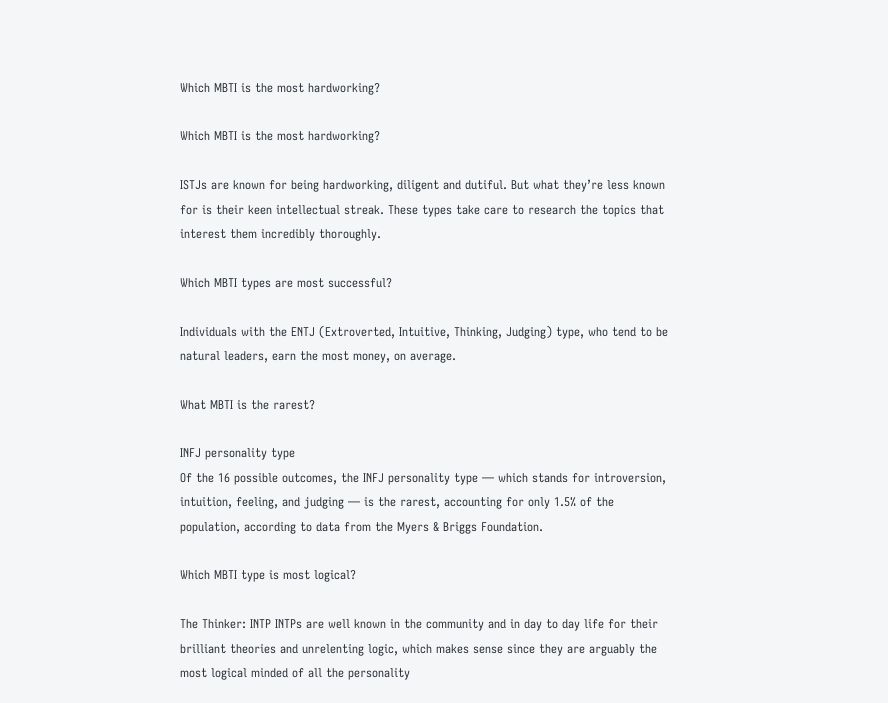Which MBTI is the most hardworking?

Which MBTI is the most hardworking?

ISTJs are known for being hardworking, diligent and dutiful. But what they’re less known for is their keen intellectual streak. These types take care to research the topics that interest them incredibly thoroughly.

Which MBTI types are most successful?

Individuals with the ENTJ (Extroverted, Intuitive, Thinking, Judging) type, who tend to be natural leaders, earn the most money, on average.

What MBTI is the rarest?

INFJ personality type
Of the 16 possible outcomes, the INFJ personality type — which stands for introversion, intuition, feeling, and judging — is the rarest, accounting for only 1.5% of the population, according to data from the Myers & Briggs Foundation.

Which MBTI type is most logical?

The Thinker: INTP INTPs are well known in the community and in day to day life for their brilliant theories and unrelenting logic, which makes sense since they are arguably the most logical minded of all the personality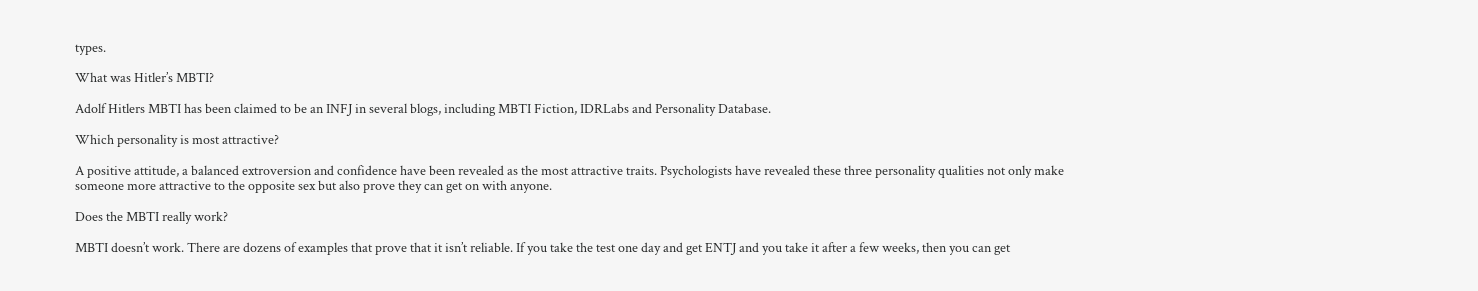types.

What was Hitler’s MBTI?

Adolf Hitlers MBTI has been claimed to be an INFJ in several blogs, including MBTI Fiction, IDRLabs and Personality Database.

Which personality is most attractive?

A positive attitude, a balanced extroversion and confidence have been revealed as the most attractive traits. Psychologists have revealed these three personality qualities not only make someone more attractive to the opposite sex but also prove they can get on with anyone.

Does the MBTI really work?

MBTI doesn’t work. There are dozens of examples that prove that it isn’t reliable. If you take the test one day and get ENTJ and you take it after a few weeks, then you can get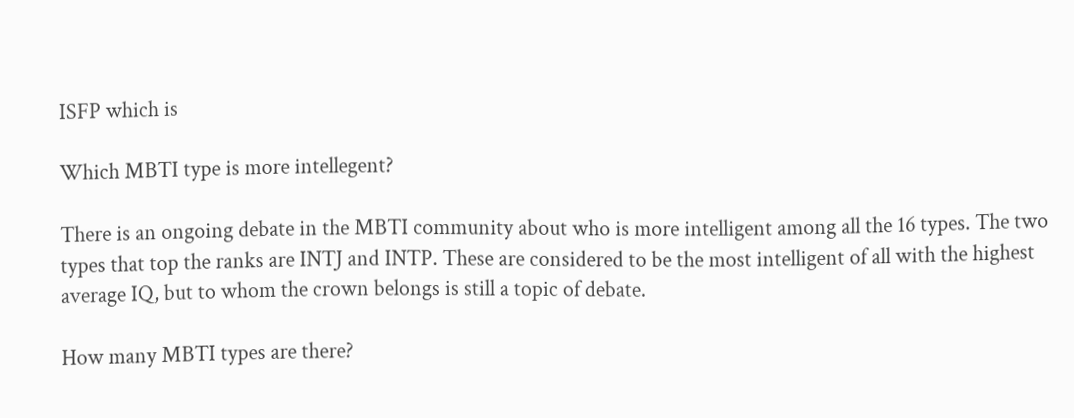ISFP which is

Which MBTI type is more intellegent?

There is an ongoing debate in the MBTI community about who is more intelligent among all the 16 types. The two types that top the ranks are INTJ and INTP. These are considered to be the most intelligent of all with the highest average IQ, but to whom the crown belongs is still a topic of debate.

How many MBTI types are there?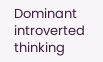Dominant introverted thinking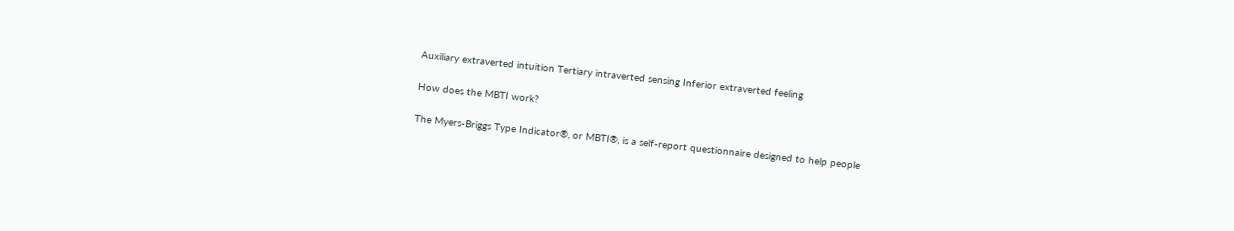Auxiliary extraverted intuition Tertiary intraverted sensing Inferior extraverted feeling

How does the MBTI work?

The Myers-Briggs Type Indicator®, or MBTI®, is a self-report questionnaire designed to help people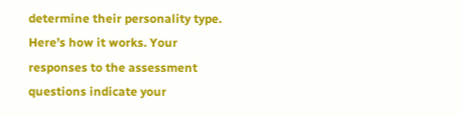determine their personality type. Here’s how it works. Your responses to the assessment questions indicate your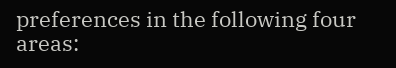preferences in the following four areas: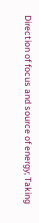Direction of focus and source of energy; Taking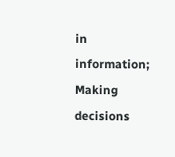in information; Making decisions